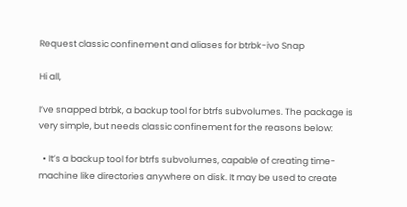Request classic confinement and aliases for btrbk-ivo Snap

Hi all,

I’ve snapped btrbk, a backup tool for btrfs subvolumes. The package is very simple, but needs classic confinement for the reasons below:

  • It’s a backup tool for btrfs subvolumes, capable of creating time-machine like directories anywhere on disk. It may be used to create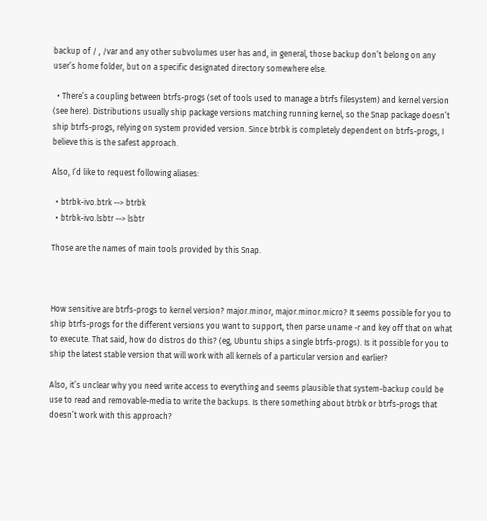backup of / , /var and any other subvolumes user has and, in general, those backup don’t belong on any user’s home folder, but on a specific designated directory somewhere else.

  • There’s a coupling between btrfs-progs (set of tools used to manage a btrfs filesystem) and kernel version (see here). Distributions usually ship package versions matching running kernel, so the Snap package doesn’t ship btrfs-progs, relying on system provided version. Since btrbk is completely dependent on btrfs-progs, I believe this is the safest approach.

Also, I’d like to request following aliases:

  • btrbk-ivo.btrk --> btrbk
  • btrbk-ivo.lsbtr --> lsbtr

Those are the names of main tools provided by this Snap.



How sensitive are btrfs-progs to kernel version? major.minor, major.minor.micro? It seems possible for you to ship btrfs-progs for the different versions you want to support, then parse uname -r and key off that on what to execute. That said, how do distros do this? (eg, Ubuntu ships a single btrfs-progs). Is it possible for you to ship the latest stable version that will work with all kernels of a particular version and earlier?

Also, it’s unclear why you need write access to everything and seems plausible that system-backup could be use to read and removable-media to write the backups. Is there something about btrbk or btrfs-progs that doesn’t work with this approach?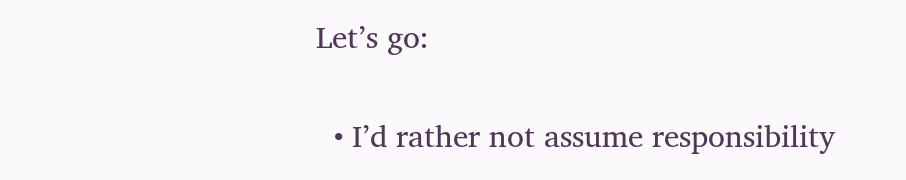Let’s go:

  • I’d rather not assume responsibility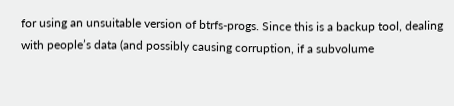for using an unsuitable version of btrfs-progs. Since this is a backup tool, dealing with people’s data (and possibly causing corruption, if a subvolume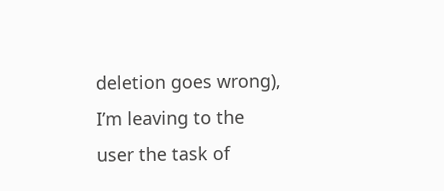deletion goes wrong), I’m leaving to the user the task of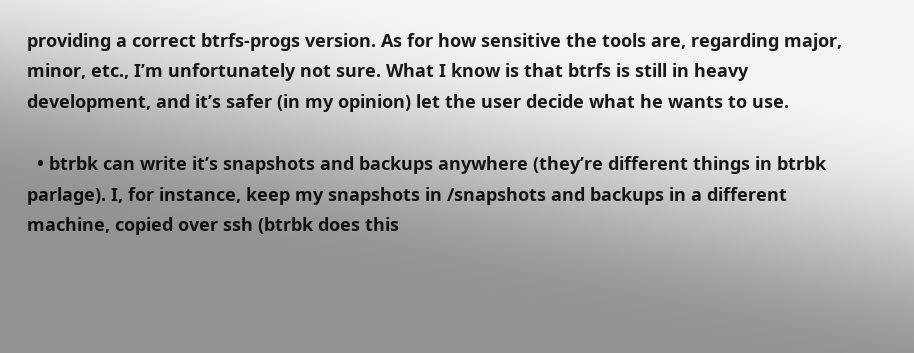providing a correct btrfs-progs version. As for how sensitive the tools are, regarding major, minor, etc., I’m unfortunately not sure. What I know is that btrfs is still in heavy development, and it’s safer (in my opinion) let the user decide what he wants to use.

  • btrbk can write it’s snapshots and backups anywhere (they’re different things in btrbk parlage). I, for instance, keep my snapshots in /snapshots and backups in a different machine, copied over ssh (btrbk does this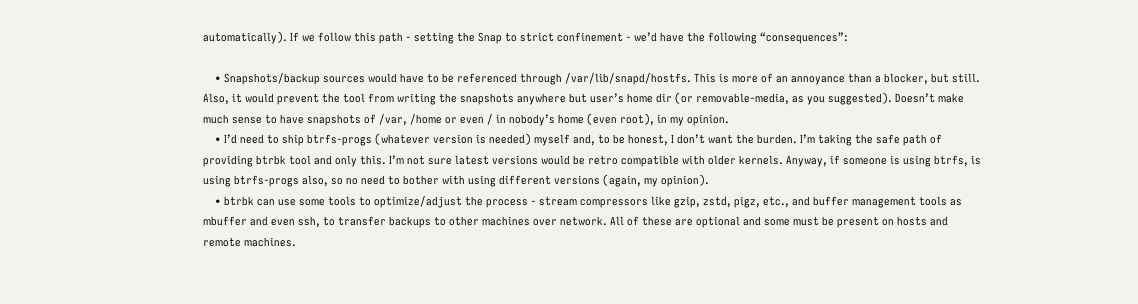automatically). If we follow this path - setting the Snap to strict confinement - we’d have the following “consequences”:

    • Snapshots/backup sources would have to be referenced through /var/lib/snapd/hostfs. This is more of an annoyance than a blocker, but still. Also, it would prevent the tool from writing the snapshots anywhere but user’s home dir (or removable-media, as you suggested). Doesn’t make much sense to have snapshots of /var, /home or even / in nobody’s home (even root), in my opinion.
    • I’d need to ship btrfs-progs (whatever version is needed) myself and, to be honest, I don’t want the burden. I’m taking the safe path of providing btrbk tool and only this. I’m not sure latest versions would be retro compatible with older kernels. Anyway, if someone is using btrfs, is using btrfs-progs also, so no need to bother with using different versions (again, my opinion).
    • btrbk can use some tools to optimize/adjust the process - stream compressors like gzip, zstd, pigz, etc., and buffer management tools as mbuffer and even ssh, to transfer backups to other machines over network. All of these are optional and some must be present on hosts and remote machines.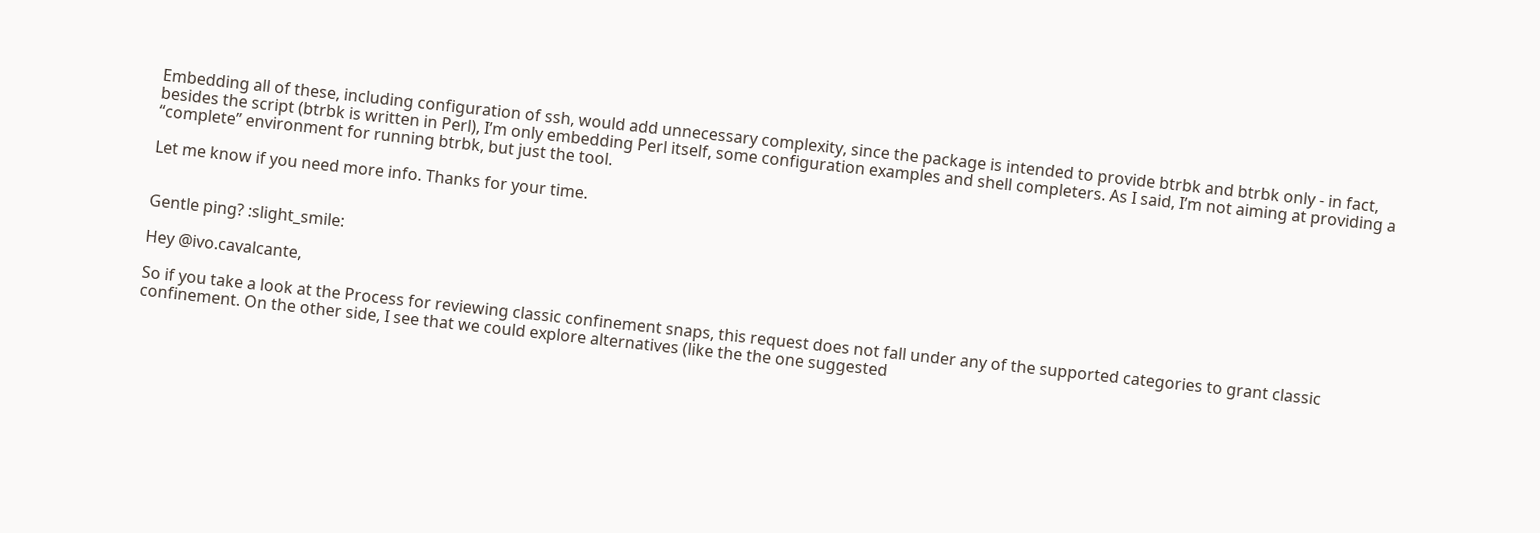Embedding all of these, including configuration of ssh, would add unnecessary complexity, since the package is intended to provide btrbk and btrbk only - in fact, besides the script (btrbk is written in Perl), I’m only embedding Perl itself, some configuration examples and shell completers. As I said, I’m not aiming at providing a “complete” environment for running btrbk, but just the tool.

Let me know if you need more info. Thanks for your time.


Gentle ping? :slight_smile:

Hey @ivo.cavalcante,

So if you take a look at the Process for reviewing classic confinement snaps, this request does not fall under any of the supported categories to grant classic confinement. On the other side, I see that we could explore alternatives (like the the one suggested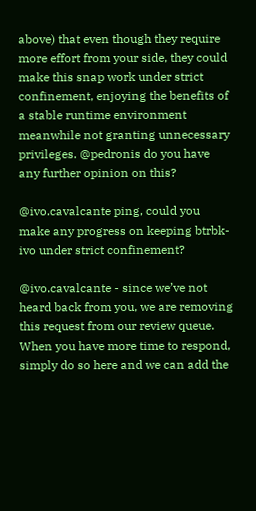above) that even though they require more effort from your side, they could make this snap work under strict confinement, enjoying the benefits of a stable runtime environment meanwhile not granting unnecessary privileges. @pedronis do you have any further opinion on this?

@ivo.cavalcante ping, could you make any progress on keeping btrbk-ivo under strict confinement?

@ivo.cavalcante - since we’ve not heard back from you, we are removing this request from our review queue. When you have more time to respond, simply do so here and we can add the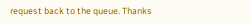request back to the queue. Thanks